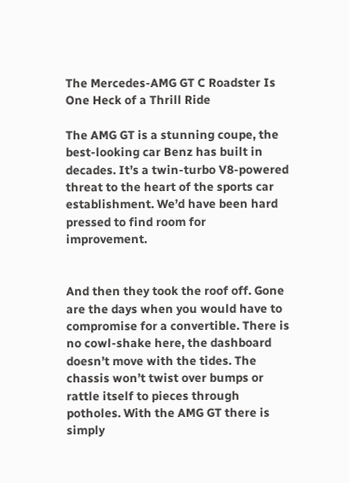The Mercedes-AMG GT C Roadster Is One Heck of a Thrill Ride

The AMG GT is a stunning coupe, the best-looking car Benz has built in decades. It’s a twin-turbo V8-powered threat to the heart of the sports car establishment. We’d have been hard pressed to find room for improvement.


And then they took the roof off. Gone are the days when you would have to compromise for a convertible. There is no cowl-shake here, the dashboard doesn’t move with the tides. The chassis won’t twist over bumps or rattle itself to pieces through potholes. With the AMG GT there is simply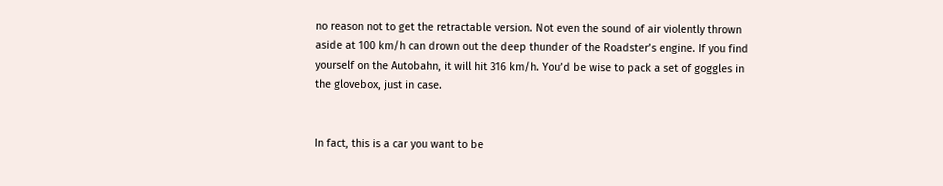no reason not to get the retractable version. Not even the sound of air violently thrown aside at 100 km/h can drown out the deep thunder of the Roadster’s engine. If you find yourself on the Autobahn, it will hit 316 km/h. You’d be wise to pack a set of goggles in the glovebox, just in case.


In fact, this is a car you want to be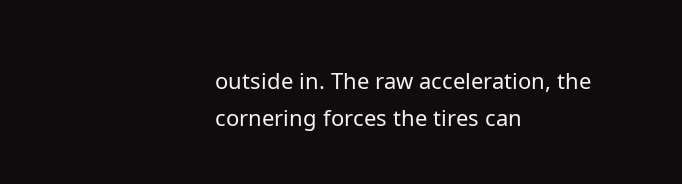outside in. The raw acceleration, the cornering forces the tires can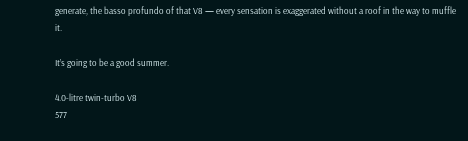generate, the basso profundo of that V8 — every sensation is exaggerated without a roof in the way to muffle it.

It’s going to be a good summer.

4.0-litre twin-turbo V8
577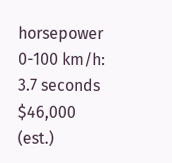horsepower
0-100 km/h:
3.7 seconds
$46,000 (est.)